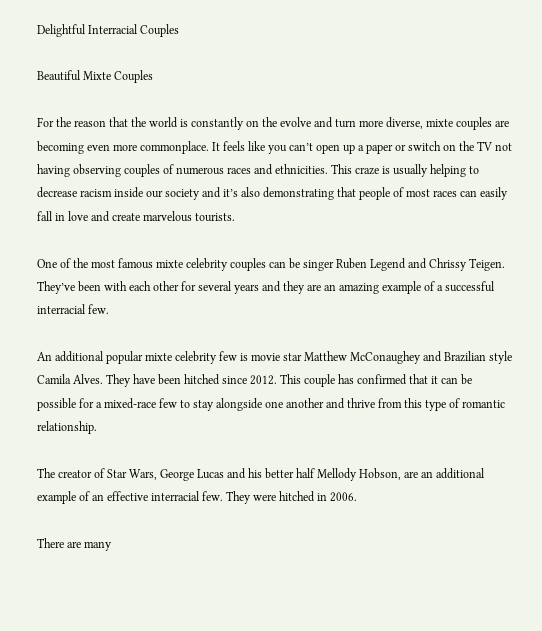Delightful Interracial Couples

Beautiful Mixte Couples

For the reason that the world is constantly on the evolve and turn more diverse, mixte couples are becoming even more commonplace. It feels like you can’t open up a paper or switch on the TV not having observing couples of numerous races and ethnicities. This craze is usually helping to decrease racism inside our society and it’s also demonstrating that people of most races can easily fall in love and create marvelous tourists.

One of the most famous mixte celebrity couples can be singer Ruben Legend and Chrissy Teigen. They’ve been with each other for several years and they are an amazing example of a successful interracial few.

An additional popular mixte celebrity few is movie star Matthew McConaughey and Brazilian style Camila Alves. They have been hitched since 2012. This couple has confirmed that it can be possible for a mixed-race few to stay alongside one another and thrive from this type of romantic relationship.

The creator of Star Wars, George Lucas and his better half Mellody Hobson, are an additional example of an effective interracial few. They were hitched in 2006.

There are many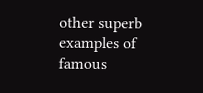other superb examples of famous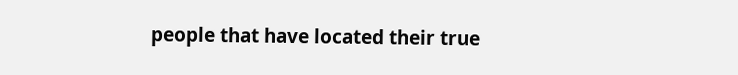people that have located their true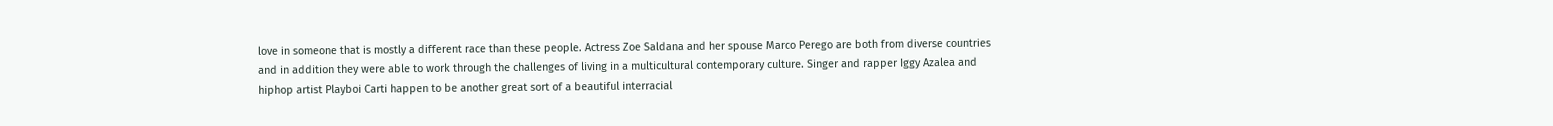love in someone that is mostly a different race than these people. Actress Zoe Saldana and her spouse Marco Perego are both from diverse countries and in addition they were able to work through the challenges of living in a multicultural contemporary culture. Singer and rapper Iggy Azalea and hiphop artist Playboi Carti happen to be another great sort of a beautiful interracial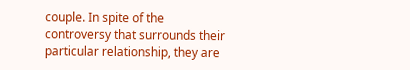couple. In spite of the controversy that surrounds their particular relationship, they are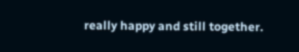really happy and still together.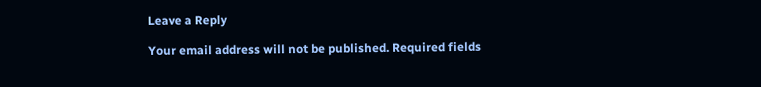Leave a Reply

Your email address will not be published. Required fields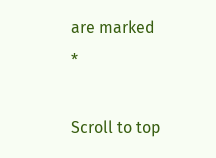are marked *

Scroll to top